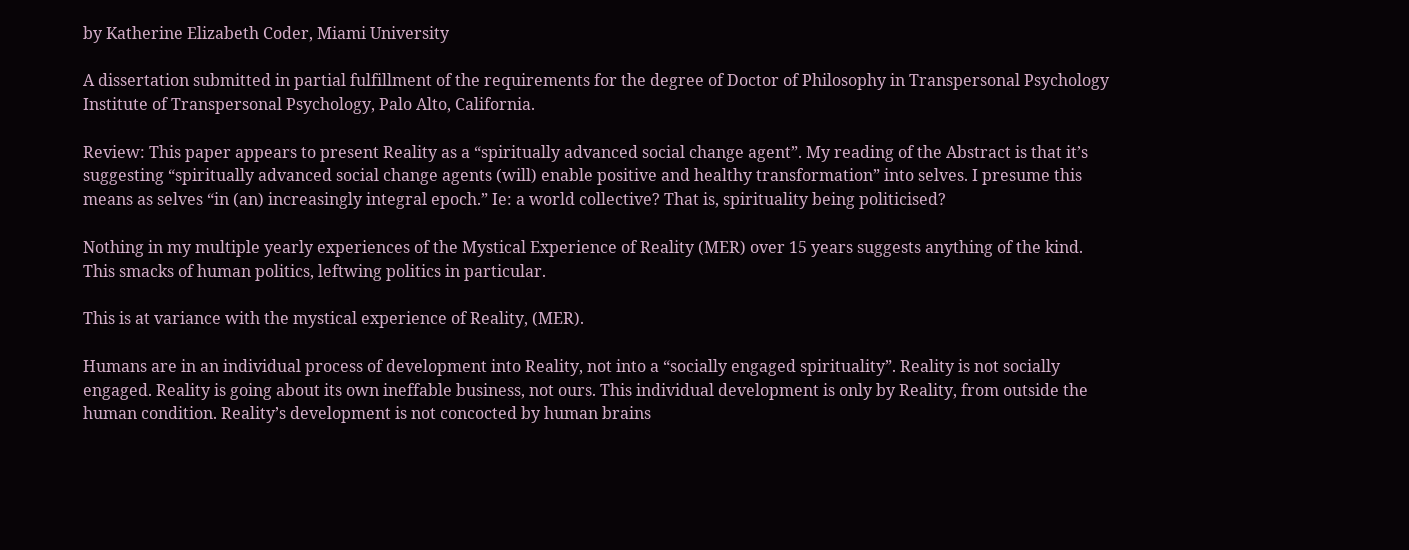by Katherine Elizabeth Coder, Miami University

A dissertation submitted in partial fulfillment of the requirements for the degree of Doctor of Philosophy in Transpersonal Psychology Institute of Transpersonal Psychology, Palo Alto, California.

Review: This paper appears to present Reality as a “spiritually advanced social change agent”. My reading of the Abstract is that it’s suggesting “spiritually advanced social change agents (will) enable positive and healthy transformation” into selves. I presume this means as selves “in (an) increasingly integral epoch.” Ie: a world collective? That is, spirituality being politicised?

Nothing in my multiple yearly experiences of the Mystical Experience of Reality (MER) over 15 years suggests anything of the kind. This smacks of human politics, leftwing politics in particular.

This is at variance with the mystical experience of Reality, (MER).

Humans are in an individual process of development into Reality, not into a “socially engaged spirituality”. Reality is not socially engaged. Reality is going about its own ineffable business, not ours. This individual development is only by Reality, from outside the human condition. Reality’s development is not concocted by human brains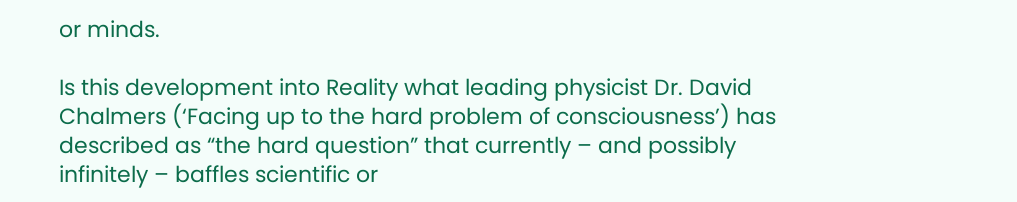or minds.

Is this development into Reality what leading physicist Dr. David Chalmers (‘Facing up to the hard problem of consciousness’) has described as “the hard question” that currently – and possibly infinitely – baffles scientific or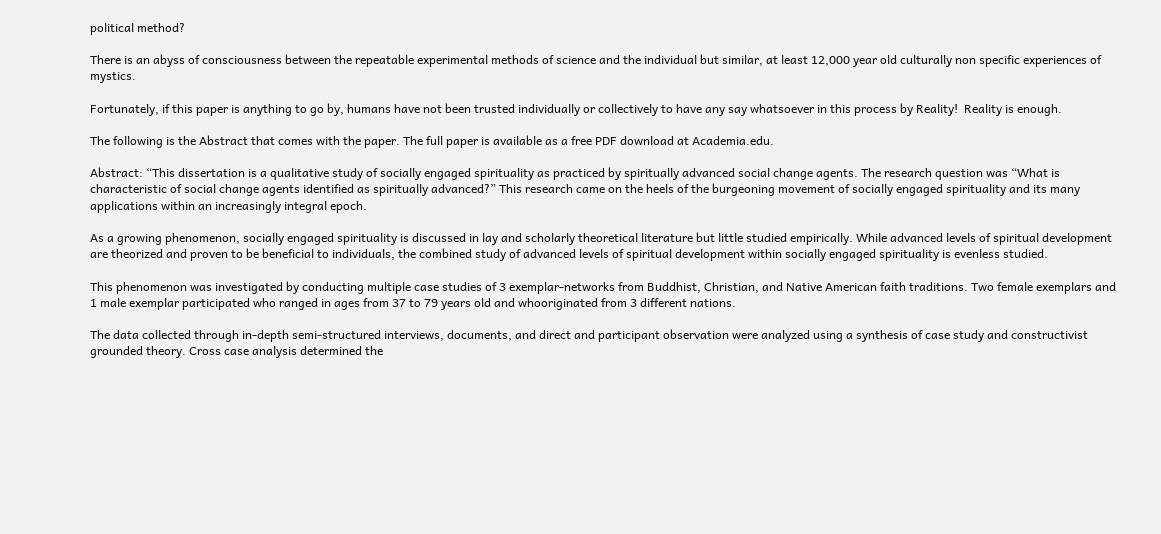political method?

There is an abyss of consciousness between the repeatable experimental methods of science and the individual but similar, at least 12,000 year old culturally non specific experiences of mystics.

Fortunately, if this paper is anything to go by, humans have not been trusted individually or collectively to have any say whatsoever in this process by Reality!  Reality is enough.

The following is the Abstract that comes with the paper. The full paper is available as a free PDF download at Academia.edu.

Abstract: “This dissertation is a qualitative study of socially engaged spirituality as practiced by spiritually advanced social change agents. The research question was “What is characteristic of social change agents identified as spiritually advanced?” This research came on the heels of the burgeoning movement of socially engaged spirituality and its many applications within an increasingly integral epoch.

As a growing phenomenon, socially engaged spirituality is discussed in lay and scholarly theoretical literature but little studied empirically. While advanced levels of spiritual development are theorized and proven to be beneficial to individuals, the combined study of advanced levels of spiritual development within socially engaged spirituality is evenless studied.

This phenomenon was investigated by conducting multiple case studies of 3 exemplar-networks from Buddhist, Christian, and Native American faith traditions. Two female exemplars and 1 male exemplar participated who ranged in ages from 37 to 79 years old and whooriginated from 3 different nations.

The data collected through in-depth semi-structured interviews, documents, and direct and participant observation were analyzed using a synthesis of case study and constructivist grounded theory. Cross case analysis determined the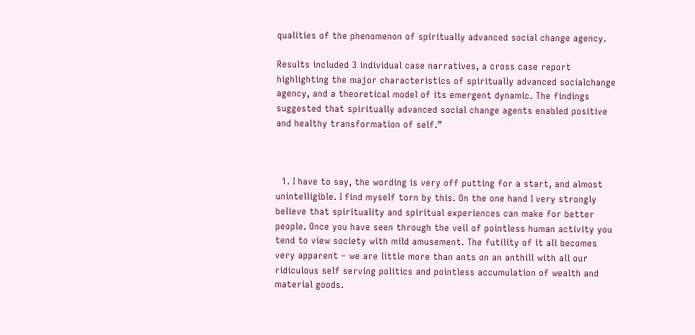qualities of the phenomenon of spiritually advanced social change agency.

Results included 3 individual case narratives, a cross case report highlighting the major characteristics of spiritually advanced socialchange agency, and a theoretical model of its emergent dynamic. The findings suggested that spiritually advanced social change agents enabled positive and healthy transformation of self.”



  1. I have to say, the wording is very off putting for a start, and almost unintelligible. I find myself torn by this. On the one hand I very strongly believe that spirituality and spiritual experiences can make for better people. Once you have seen through the veil of pointless human activity you tend to view society with mild amusement. The futility of it all becomes very apparent – we are little more than ants on an anthill with all our ridiculous self serving politics and pointless accumulation of wealth and material goods.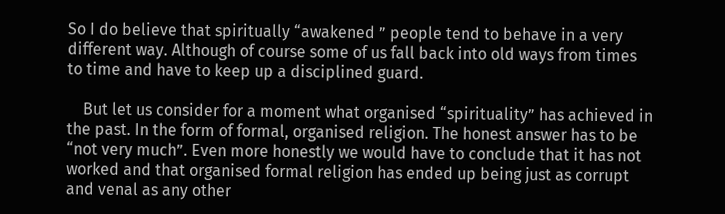So I do believe that spiritually “awakened ” people tend to behave in a very different way. Although of course some of us fall back into old ways from times to time and have to keep up a disciplined guard.

    But let us consider for a moment what organised “spirituality” has achieved in the past. In the form of formal, organised religion. The honest answer has to be “not very much”. Even more honestly we would have to conclude that it has not worked and that organised formal religion has ended up being just as corrupt and venal as any other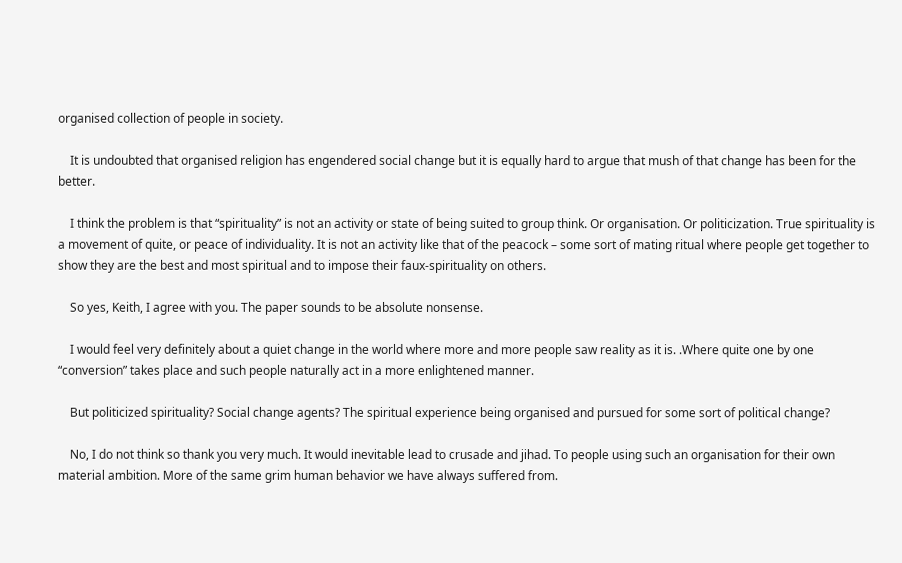organised collection of people in society.

    It is undoubted that organised religion has engendered social change but it is equally hard to argue that mush of that change has been for the better.

    I think the problem is that “spirituality” is not an activity or state of being suited to group think. Or organisation. Or politicization. True spirituality is a movement of quite, or peace of individuality. It is not an activity like that of the peacock – some sort of mating ritual where people get together to show they are the best and most spiritual and to impose their faux-spirituality on others.

    So yes, Keith, I agree with you. The paper sounds to be absolute nonsense.

    I would feel very definitely about a quiet change in the world where more and more people saw reality as it is. .Where quite one by one “conversion” takes place and such people naturally act in a more enlightened manner.

    But politicized spirituality? Social change agents? The spiritual experience being organised and pursued for some sort of political change?

    No, I do not think so thank you very much. It would inevitable lead to crusade and jihad. To people using such an organisation for their own material ambition. More of the same grim human behavior we have always suffered from.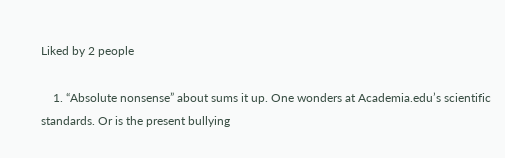Liked by 2 people

    1. “Absolute nonsense” about sums it up. One wonders at Academia.edu’s scientific standards. Or is the present bullying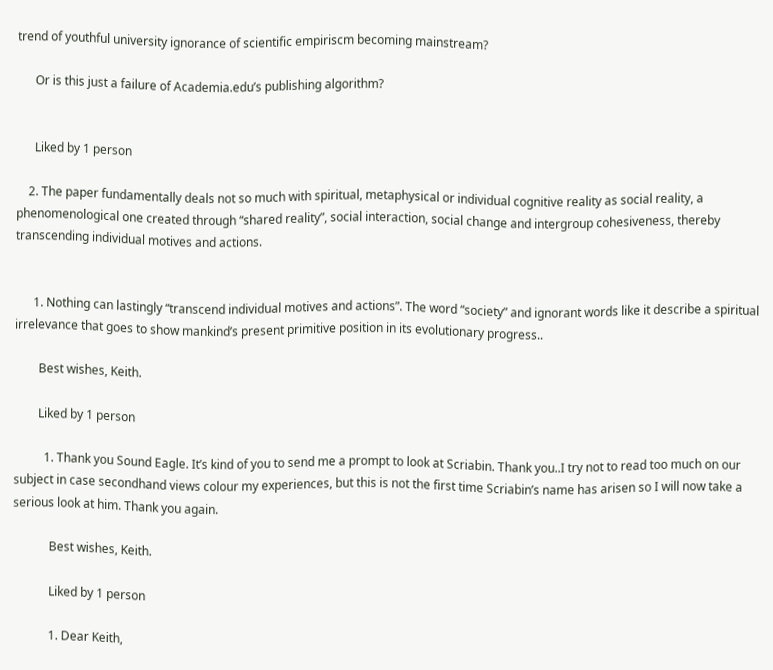trend of youthful university ignorance of scientific empiriscm becoming mainstream?

      Or is this just a failure of Academia.edu’s publishing algorithm?


      Liked by 1 person

    2. The paper fundamentally deals not so much with spiritual, metaphysical or individual cognitive reality as social reality, a phenomenological one created through “shared reality”, social interaction, social change and intergroup cohesiveness, thereby transcending individual motives and actions.


      1. Nothing can lastingly “transcend individual motives and actions”. The word “society” and ignorant words like it describe a spiritual irrelevance that goes to show mankind’s present primitive position in its evolutionary progress..

        Best wishes, Keith.

        Liked by 1 person

          1. Thank you Sound Eagle. It’s kind of you to send me a prompt to look at Scriabin. Thank you..I try not to read too much on our subject in case secondhand views colour my experiences, but this is not the first time Scriabin’s name has arisen so I will now take a serious look at him. Thank you again.

            Best wishes, Keith.

            Liked by 1 person

            1. Dear Keith,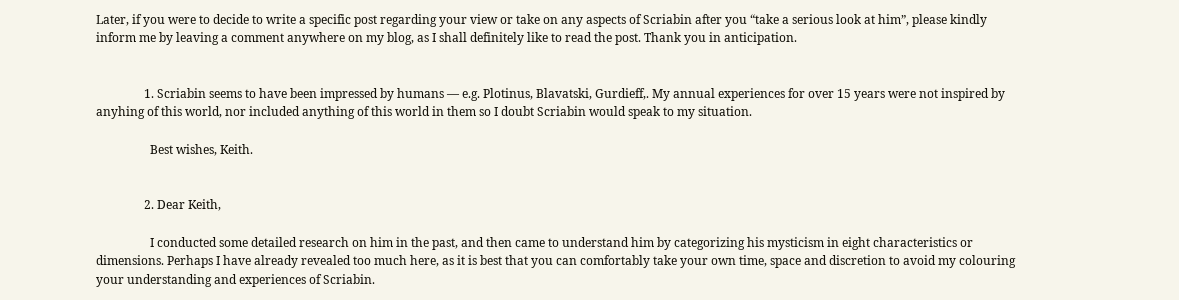Later, if you were to decide to write a specific post regarding your view or take on any aspects of Scriabin after you “take a serious look at him”, please kindly inform me by leaving a comment anywhere on my blog, as I shall definitely like to read the post. Thank you in anticipation.


                1. Scriabin seems to have been impressed by humans — e.g. Plotinus, Blavatski, Gurdieff,. My annual experiences for over 15 years were not inspired by anyhing of this world, nor included anything of this world in them so I doubt Scriabin would speak to my situation.

                  Best wishes, Keith.


                2. Dear Keith,

                  I conducted some detailed research on him in the past, and then came to understand him by categorizing his mysticism in eight characteristics or dimensions. Perhaps I have already revealed too much here, as it is best that you can comfortably take your own time, space and discretion to avoid my colouring your understanding and experiences of Scriabin.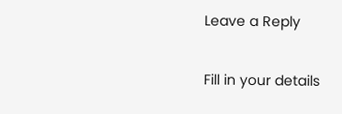Leave a Reply

Fill in your details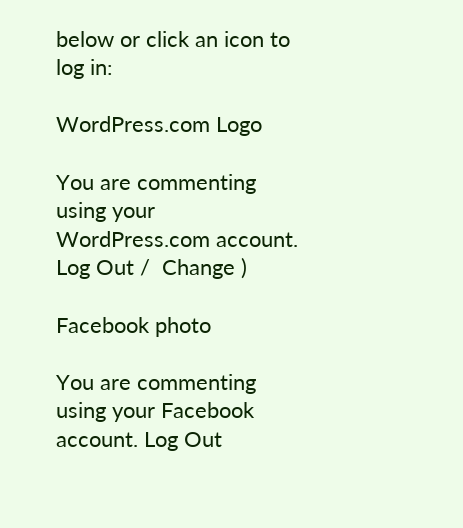below or click an icon to log in:

WordPress.com Logo

You are commenting using your WordPress.com account. Log Out /  Change )

Facebook photo

You are commenting using your Facebook account. Log Out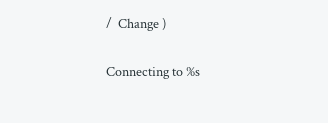/  Change )

Connecting to %s